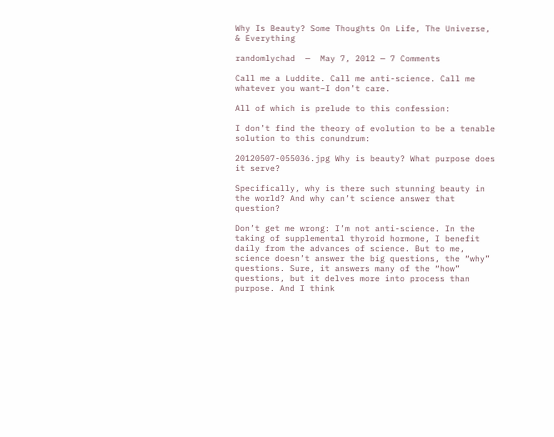Why Is Beauty? Some Thoughts On Life, The Universe, & Everything

randomlychad  —  May 7, 2012 — 7 Comments

Call me a Luddite. Call me anti-science. Call me whatever you want–I don’t care.

All of which is prelude to this confession:

I don’t find the theory of evolution to be a tenable solution to this conundrum:

20120507-055036.jpg Why is beauty? What purpose does it serve?

Specifically, why is there such stunning beauty in the world? And why can’t science answer that question?

Don’t get me wrong: I’m not anti-science. In the taking of supplemental thyroid hormone, I benefit daily from the advances of science. But to me, science doesn’t answer the big questions, the “why” questions. Sure, it answers many of the “how” questions, but it delves more into process than purpose. And I think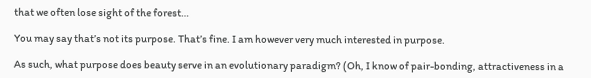that we often lose sight of the forest…

You may say that’s not its purpose. That’s fine. I am however very much interested in purpose.

As such, what purpose does beauty serve in an evolutionary paradigm? (Oh, I know of pair-bonding, attractiveness in a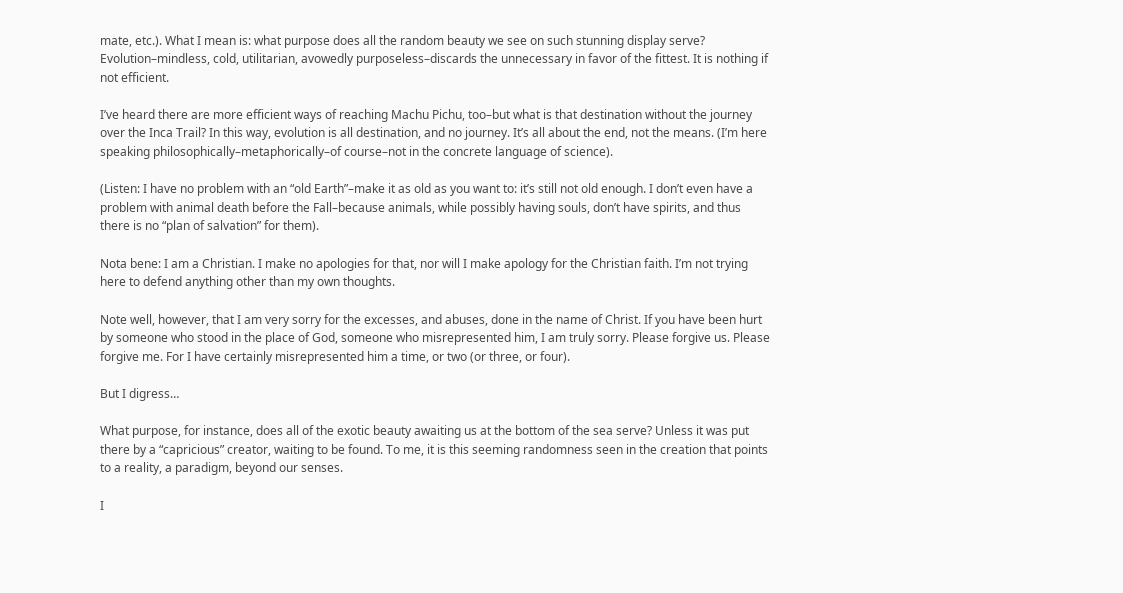mate, etc.). What I mean is: what purpose does all the random beauty we see on such stunning display serve? Evolution–mindless, cold, utilitarian, avowedly purposeless–discards the unnecessary in favor of the fittest. It is nothing if not efficient.

I’ve heard there are more efficient ways of reaching Machu Pichu, too–but what is that destination without the journey over the Inca Trail? In this way, evolution is all destination, and no journey. It’s all about the end, not the means. (I’m here speaking philosophically–metaphorically–of course–not in the concrete language of science).

(Listen: I have no problem with an “old Earth”–make it as old as you want to: it’s still not old enough. I don’t even have a problem with animal death before the Fall–because animals, while possibly having souls, don’t have spirits, and thus there is no “plan of salvation” for them).

Nota bene: I am a Christian. I make no apologies for that, nor will I make apology for the Christian faith. I’m not trying here to defend anything other than my own thoughts.

Note well, however, that I am very sorry for the excesses, and abuses, done in the name of Christ. If you have been hurt by someone who stood in the place of God, someone who misrepresented him, I am truly sorry. Please forgive us. Please forgive me. For I have certainly misrepresented him a time, or two (or three, or four).

But I digress…

What purpose, for instance, does all of the exotic beauty awaiting us at the bottom of the sea serve? Unless it was put there by a “capricious” creator, waiting to be found. To me, it is this seeming randomness seen in the creation that points to a reality, a paradigm, beyond our senses.

I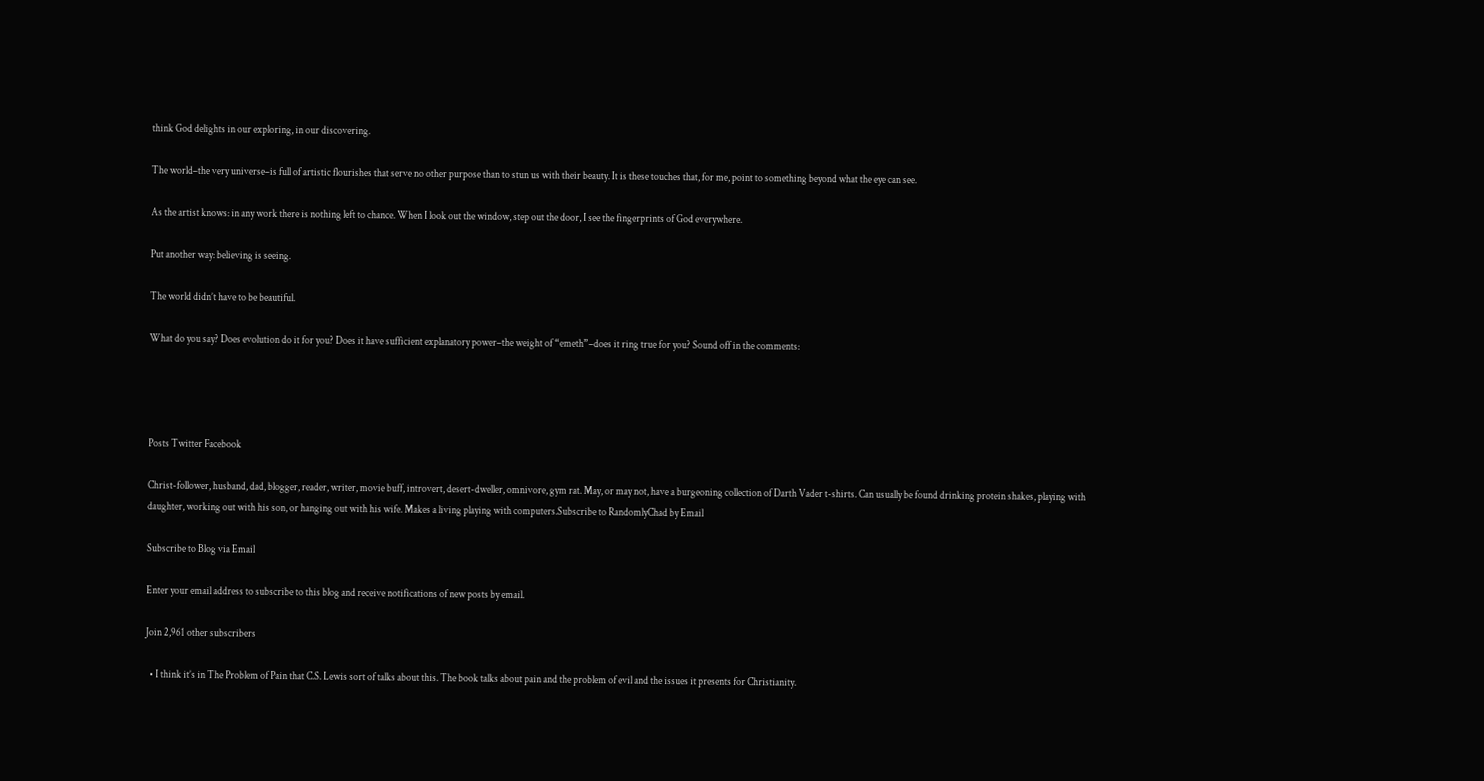think God delights in our exploring, in our discovering.

The world–the very universe–is full of artistic flourishes that serve no other purpose than to stun us with their beauty. It is these touches that, for me, point to something beyond what the eye can see.

As the artist knows: in any work there is nothing left to chance. When I look out the window, step out the door, I see the fingerprints of God everywhere.

Put another way: believing is seeing.

The world didn’t have to be beautiful.

What do you say? Does evolution do it for you? Does it have sufficient explanatory power–the weight of “emeth”–does it ring true for you? Sound off in the comments:




Posts Twitter Facebook

Christ-follower, husband, dad, blogger, reader, writer, movie buff, introvert, desert-dweller, omnivore, gym rat. May, or may not, have a burgeoning collection of Darth Vader t-shirts. Can usually be found drinking protein shakes, playing with daughter, working out with his son, or hanging out with his wife. Makes a living playing with computers.Subscribe to RandomlyChad by Email

Subscribe to Blog via Email

Enter your email address to subscribe to this blog and receive notifications of new posts by email.

Join 2,961 other subscribers

  • I think it’s in The Problem of Pain that C.S. Lewis sort of talks about this. The book talks about pain and the problem of evil and the issues it presents for Christianity.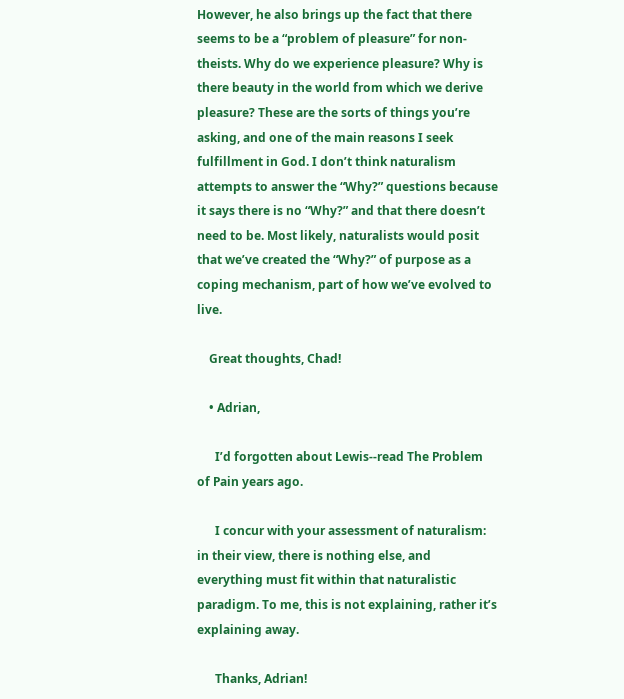However, he also brings up the fact that there seems to be a “problem of pleasure” for non-theists. Why do we experience pleasure? Why is there beauty in the world from which we derive pleasure? These are the sorts of things you’re asking, and one of the main reasons I seek fulfillment in God. I don’t think naturalism attempts to answer the “Why?” questions because it says there is no “Why?” and that there doesn’t need to be. Most likely, naturalists would posit that we’ve created the “Why?” of purpose as a coping mechanism, part of how we’ve evolved to live.

    Great thoughts, Chad!

    • Adrian,

      I’d forgotten about Lewis--read The Problem of Pain years ago.

      I concur with your assessment of naturalism: in their view, there is nothing else, and everything must fit within that naturalistic paradigm. To me, this is not explaining, rather it’s explaining away.

      Thanks, Adrian!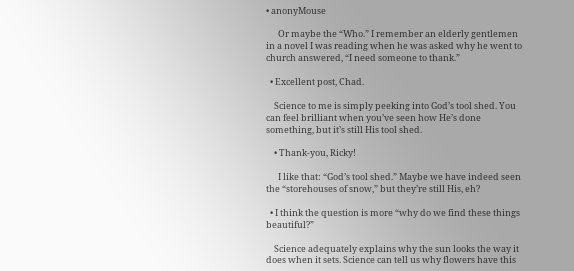• anonyMouse

      Or maybe the “Who.” I remember an elderly gentlemen in a novel I was reading when he was asked why he went to church answered, “I need someone to thank.”

  • Excellent post, Chad.

    Science to me is simply peeking into God’s tool shed. You can feel brilliant when you’ve seen how He’s done something, but it’s still His tool shed.

    • Thank-you, Ricky!

      I like that: “God’s tool shed.” Maybe we have indeed seen the “storehouses of snow,” but they’re still His, eh?

  • I think the question is more “why do we find these things beautiful?”

    Science adequately explains why the sun looks the way it does when it sets. Science can tell us why flowers have this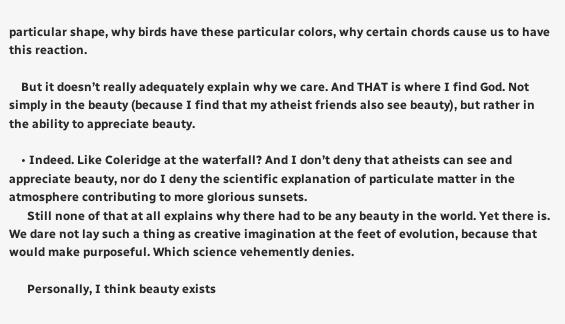particular shape, why birds have these particular colors, why certain chords cause us to have this reaction.

    But it doesn’t really adequately explain why we care. And THAT is where I find God. Not simply in the beauty (because I find that my atheist friends also see beauty), but rather in the ability to appreciate beauty.

    • Indeed. Like Coleridge at the waterfall? And I don’t deny that atheists can see and appreciate beauty, nor do I deny the scientific explanation of particulate matter in the atmosphere contributing to more glorious sunsets.
      Still none of that at all explains why there had to be any beauty in the world. Yet there is. We dare not lay such a thing as creative imagination at the feet of evolution, because that would make purposeful. Which science vehemently denies.

      Personally, I think beauty exists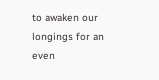to awaken our longings for an even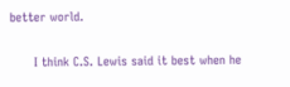better world.

      I think C.S. Lewis said it best when he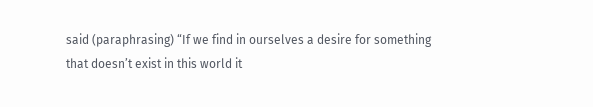said (paraphrasing) “If we find in ourselves a desire for something that doesn’t exist in this world it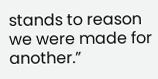stands to reason we were made for another.”